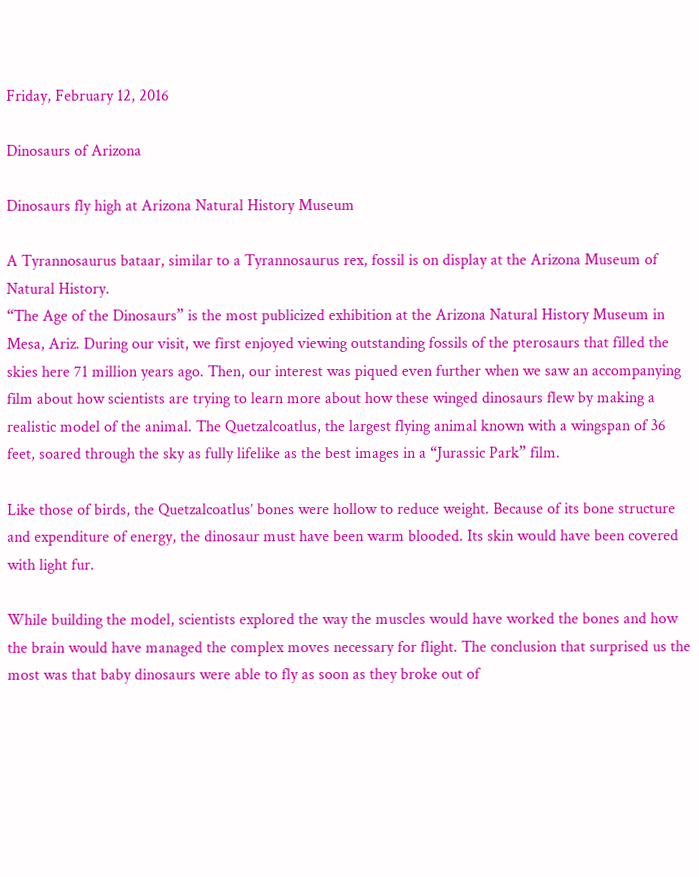Friday, February 12, 2016

Dinosaurs of Arizona

Dinosaurs fly high at Arizona Natural History Museum

A Tyrannosaurus bataar, similar to a Tyrannosaurus rex, fossil is on display at the Arizona Museum of Natural History.
“The Age of the Dinosaurs” is the most publicized exhibition at the Arizona Natural History Museum in Mesa, Ariz. During our visit, we first enjoyed viewing outstanding fossils of the pterosaurs that filled the skies here 71 million years ago. Then, our interest was piqued even further when we saw an accompanying film about how scientists are trying to learn more about how these winged dinosaurs flew by making a realistic model of the animal. The Quetzalcoatlus, the largest flying animal known with a wingspan of 36 feet, soared through the sky as fully lifelike as the best images in a “Jurassic Park” film.

Like those of birds, the Quetzalcoatlus’ bones were hollow to reduce weight. Because of its bone structure and expenditure of energy, the dinosaur must have been warm blooded. Its skin would have been covered with light fur.

While building the model, scientists explored the way the muscles would have worked the bones and how the brain would have managed the complex moves necessary for flight. The conclusion that surprised us the most was that baby dinosaurs were able to fly as soon as they broke out of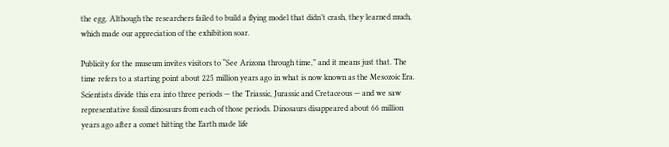the egg. Although the researchers failed to build a flying model that didn’t crash, they learned much, which made our appreciation of the exhibition soar.

Publicity for the museum invites visitors to “See Arizona through time,” and it means just that. The time refers to a starting point about 225 million years ago in what is now known as the Mesozoic Era. Scientists divide this era into three periods — the Triassic, Jurassic and Cretaceous — and we saw representative fossil dinosaurs from each of those periods. Dinosaurs disappeared about 66 million years ago after a comet hitting the Earth made life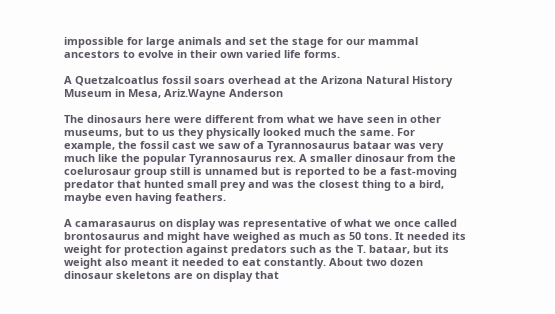impossible for large animals and set the stage for our mammal ancestors to evolve in their own varied life forms.

A Quetzalcoatlus fossil soars overhead at the Arizona Natural History Museum in Mesa, Ariz.Wayne Anderson

The dinosaurs here were different from what we have seen in other museums, but to us they physically looked much the same. For example, the fossil cast we saw of a Tyrannosaurus bataar was very much like the popular Tyrannosaurus rex. A smaller dinosaur from the coelurosaur group still is unnamed but is reported to be a fast-moving predator that hunted small prey and was the closest thing to a bird, maybe even having feathers.

A camarasaurus on display was representative of what we once called brontosaurus and might have weighed as much as 50 tons. It needed its weight for protection against predators such as the T. bataar, but its weight also meant it needed to eat constantly. About two dozen dinosaur skeletons are on display that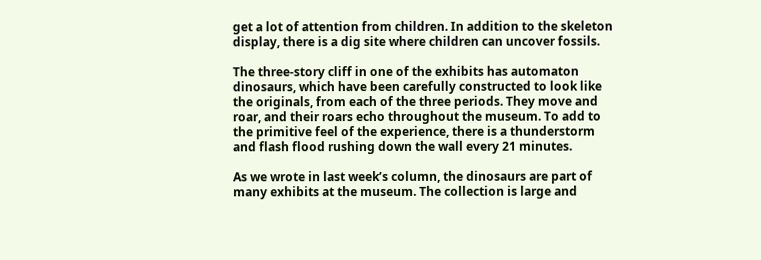get a lot of attention from children. In addition to the skeleton display, there is a dig site where children can uncover fossils.

The three-story cliff in one of the exhibits has automaton dinosaurs, which have been carefully constructed to look like the originals, from each of the three periods. They move and roar, and their roars echo throughout the museum. To add to the primitive feel of the experience, there is a thunderstorm and flash flood rushing down the wall every 21 minutes.

As we wrote in last week’s column, the dinosaurs are part of many exhibits at the museum. The collection is large and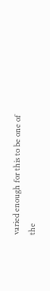varied enough for this to be one of the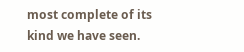most complete of its kind we have seen.